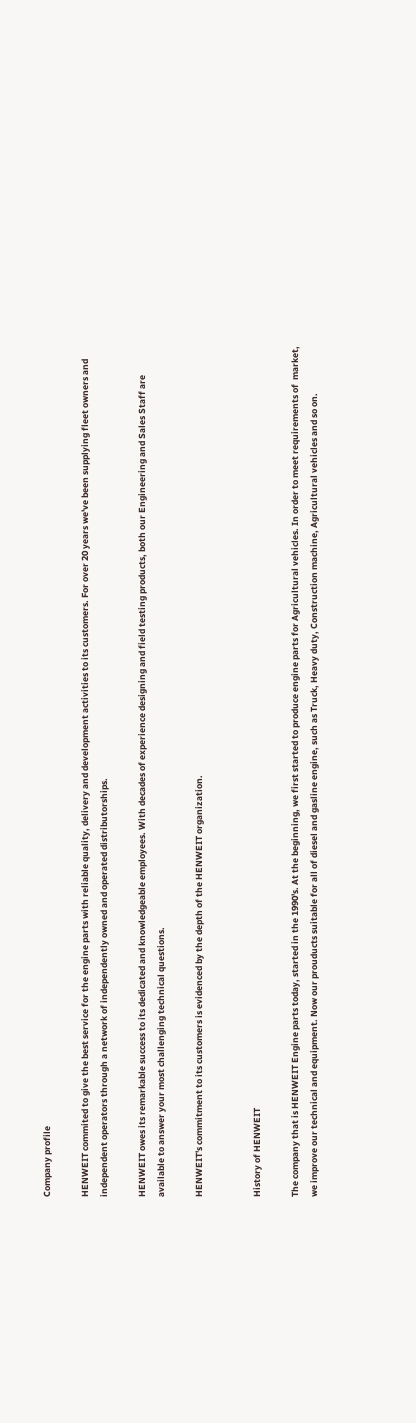Company profile

HENWEIT commited to give the best service for the engine parts with reliable quality, delivery and development activities to its customers. For over 20 years we've been supplying fleet owners and independent operators through a network of independently owned and operated distributorships.

HENWEIT owes its remarkable success to its dedicated and knowledgeable employees. With decades of experience designing and field testing products, both our Engineering and Sales Staff are available to answer your most challenging technical questions.

HENWEIT's commitment to its customers is evidenced by the depth of the HENWEIT organization.


History of HENWEIT

The company that is HENWEIT Engine parts today, started in the 1990's. At the beginning, we first started to produce engine parts for Agricultural vehicles. In order to meet requirements of  market, we improve our technical and equipment. Now our prouducts suitable for all of diesel and gasline engine, such as Truck, Heavy duty, Construction machine, Agricultural vehicles and so on.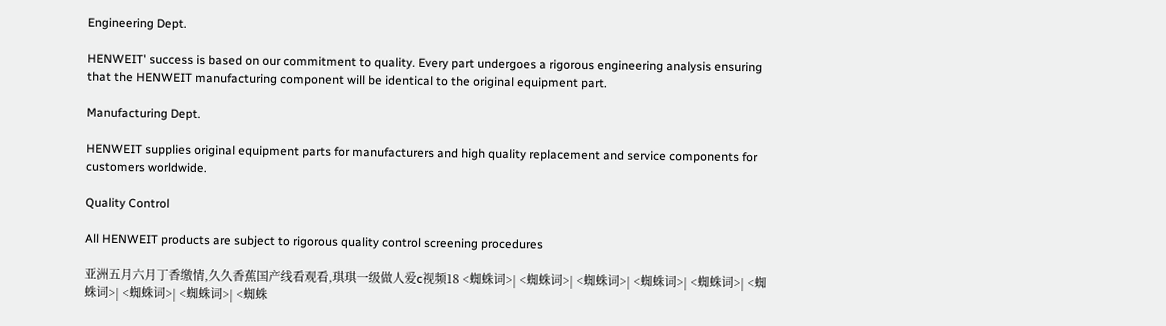Engineering Dept.

HENWEIT' success is based on our commitment to quality. Every part undergoes a rigorous engineering analysis ensuring that the HENWEIT manufacturing component will be identical to the original equipment part.

Manufacturing Dept.

HENWEIT supplies original equipment parts for manufacturers and high quality replacement and service components for customers worldwide.

Quality Control

All HENWEIT products are subject to rigorous quality control screening procedures

亚洲五月六月丁香缴情,久久香蕉国产线看观看,琪琪一级做人爱c视频18 <蜘蛛词>| <蜘蛛词>| <蜘蛛词>| <蜘蛛词>| <蜘蛛词>| <蜘蛛词>| <蜘蛛词>| <蜘蛛词>| <蜘蛛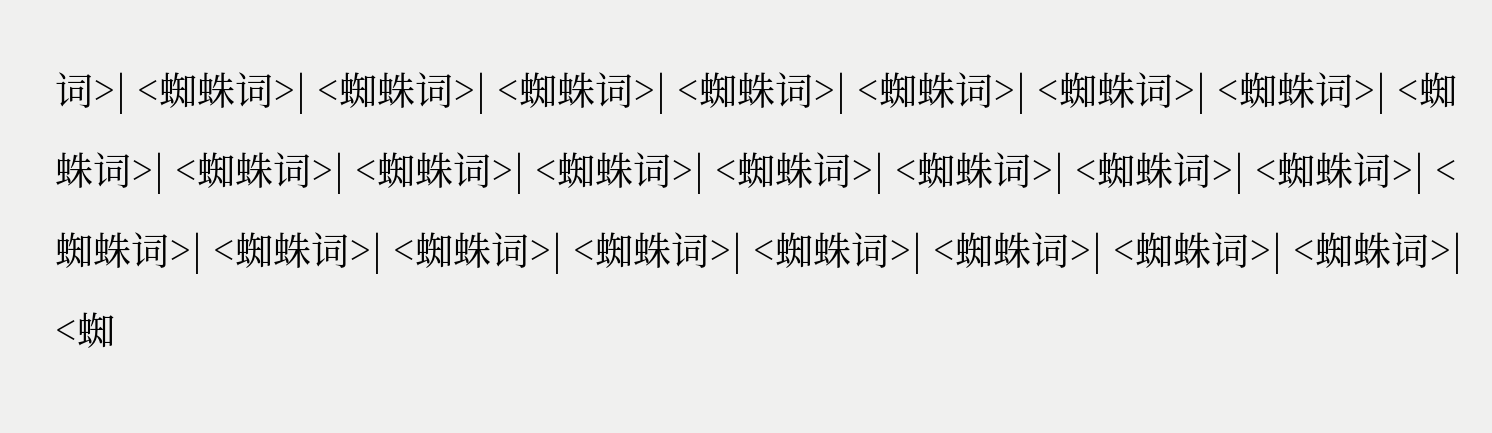词>| <蜘蛛词>| <蜘蛛词>| <蜘蛛词>| <蜘蛛词>| <蜘蛛词>| <蜘蛛词>| <蜘蛛词>| <蜘蛛词>| <蜘蛛词>| <蜘蛛词>| <蜘蛛词>| <蜘蛛词>| <蜘蛛词>| <蜘蛛词>| <蜘蛛词>| <蜘蛛词>| <蜘蛛词>| <蜘蛛词>| <蜘蛛词>| <蜘蛛词>| <蜘蛛词>| <蜘蛛词>| <蜘蛛词>| <蜘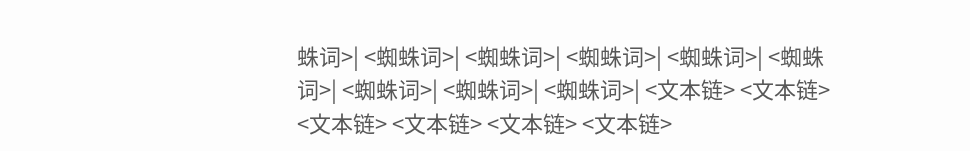蛛词>| <蜘蛛词>| <蜘蛛词>| <蜘蛛词>| <蜘蛛词>| <蜘蛛词>| <蜘蛛词>| <蜘蛛词>| <蜘蛛词>| <文本链> <文本链> <文本链> <文本链> <文本链> <文本链>